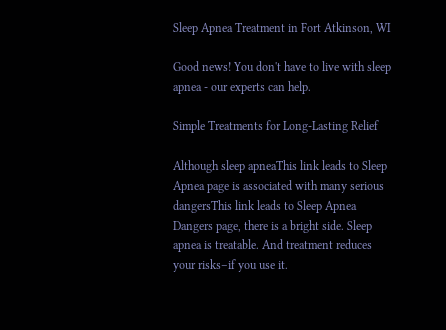Sleep Apnea Treatment in Fort Atkinson, WI

Good news! You don't have to live with sleep apnea - our experts can help.

Simple Treatments for Long-Lasting Relief

Although sleep apneaThis link leads to Sleep Apnea page is associated with many serious dangersThis link leads to Sleep Apnea Dangers page, there is a bright side. Sleep apnea is treatable. And treatment reduces your risks–if you use it.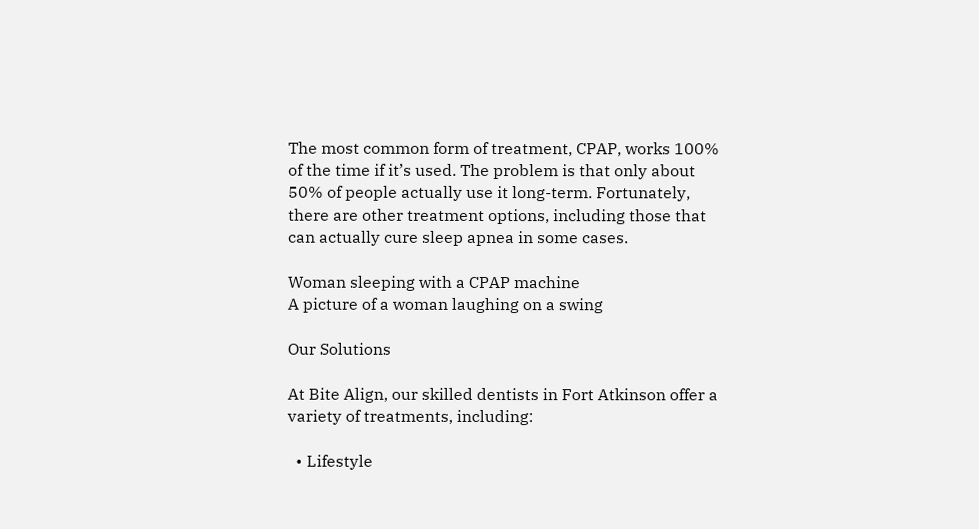The most common form of treatment, CPAP, works 100% of the time if it’s used. The problem is that only about 50% of people actually use it long-term. Fortunately, there are other treatment options, including those that can actually cure sleep apnea in some cases.

Woman sleeping with a CPAP machine
A picture of a woman laughing on a swing

Our Solutions

At Bite Align, our skilled dentists in Fort Atkinson offer a variety of treatments, including:

  • Lifestyle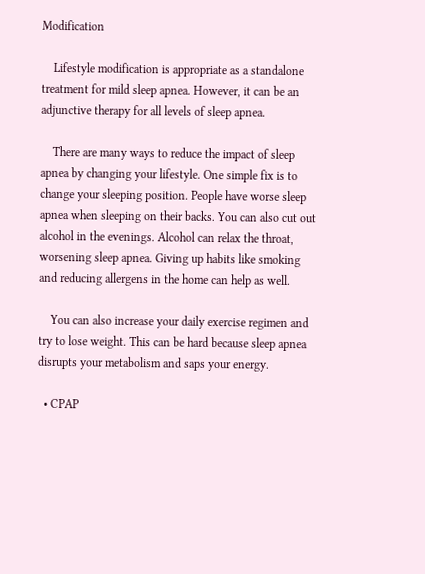Modification

    Lifestyle modification is appropriate as a standalone treatment for mild sleep apnea. However, it can be an adjunctive therapy for all levels of sleep apnea.

    There are many ways to reduce the impact of sleep apnea by changing your lifestyle. One simple fix is to change your sleeping position. People have worse sleep apnea when sleeping on their backs. You can also cut out alcohol in the evenings. Alcohol can relax the throat, worsening sleep apnea. Giving up habits like smoking and reducing allergens in the home can help as well.

    You can also increase your daily exercise regimen and try to lose weight. This can be hard because sleep apnea disrupts your metabolism and saps your energy.

  • CPAP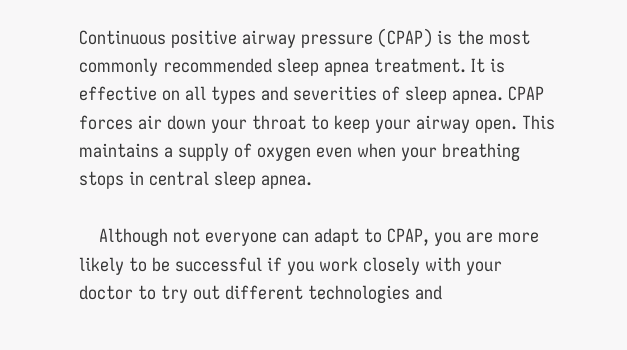Continuous positive airway pressure (CPAP) is the most commonly recommended sleep apnea treatment. It is effective on all types and severities of sleep apnea. CPAP forces air down your throat to keep your airway open. This maintains a supply of oxygen even when your breathing stops in central sleep apnea.

    Although not everyone can adapt to CPAP, you are more likely to be successful if you work closely with your doctor to try out different technologies and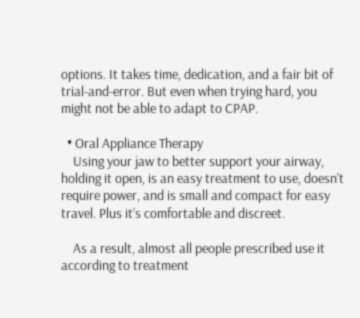options. It takes time, dedication, and a fair bit of trial-and-error. But even when trying hard, you might not be able to adapt to CPAP.

  • Oral Appliance Therapy
    Using your jaw to better support your airway, holding it open, is an easy treatment to use, doesn’t require power, and is small and compact for easy travel. Plus it’s comfortable and discreet.

    As a result, almost all people prescribed use it according to treatment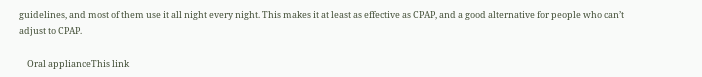guidelines, and most of them use it all night every night. This makes it at least as effective as CPAP, and a good alternative for people who can’t adjust to CPAP.

    Oral applianceThis link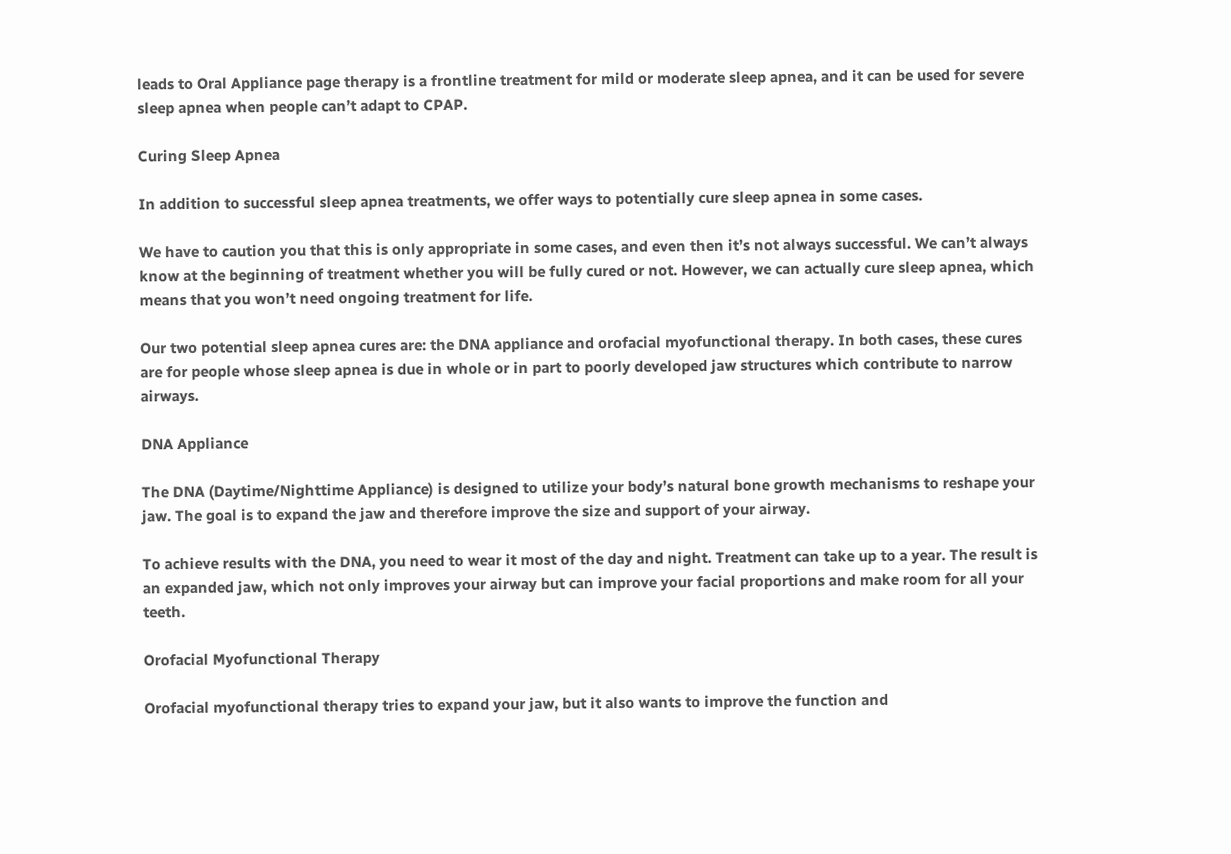leads to Oral Appliance page therapy is a frontline treatment for mild or moderate sleep apnea, and it can be used for severe sleep apnea when people can’t adapt to CPAP.

Curing Sleep Apnea

In addition to successful sleep apnea treatments, we offer ways to potentially cure sleep apnea in some cases.

We have to caution you that this is only appropriate in some cases, and even then it’s not always successful. We can’t always know at the beginning of treatment whether you will be fully cured or not. However, we can actually cure sleep apnea, which means that you won’t need ongoing treatment for life.

Our two potential sleep apnea cures are: the DNA appliance and orofacial myofunctional therapy. In both cases, these cures are for people whose sleep apnea is due in whole or in part to poorly developed jaw structures which contribute to narrow airways.

DNA Appliance

The DNA (Daytime/Nighttime Appliance) is designed to utilize your body’s natural bone growth mechanisms to reshape your jaw. The goal is to expand the jaw and therefore improve the size and support of your airway.

To achieve results with the DNA, you need to wear it most of the day and night. Treatment can take up to a year. The result is an expanded jaw, which not only improves your airway but can improve your facial proportions and make room for all your teeth.

Orofacial Myofunctional Therapy

Orofacial myofunctional therapy tries to expand your jaw, but it also wants to improve the function and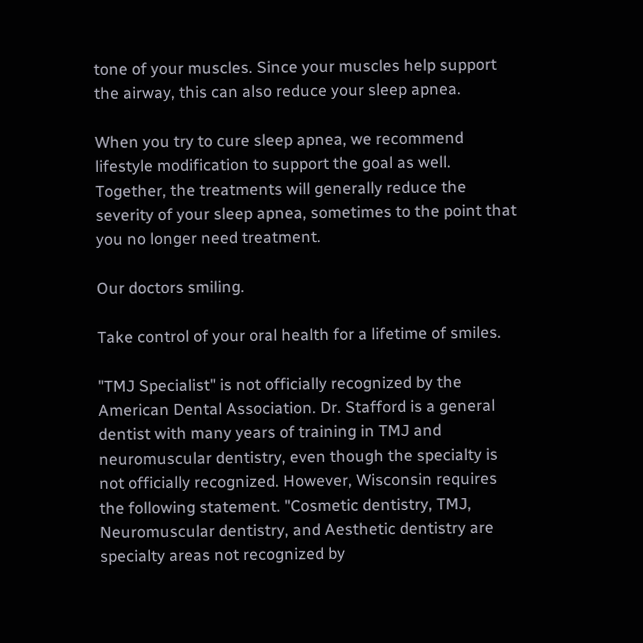tone of your muscles. Since your muscles help support the airway, this can also reduce your sleep apnea.

When you try to cure sleep apnea, we recommend lifestyle modification to support the goal as well. Together, the treatments will generally reduce the severity of your sleep apnea, sometimes to the point that you no longer need treatment.

Our doctors smiling.

Take control of your oral health for a lifetime of smiles.

"TMJ Specialist" is not officially recognized by the American Dental Association. Dr. Stafford is a general dentist with many years of training in TMJ and neuromuscular dentistry, even though the specialty is not officially recognized. However, Wisconsin requires the following statement. "Cosmetic dentistry, TMJ, Neuromuscular dentistry, and Aesthetic dentistry are specialty areas not recognized by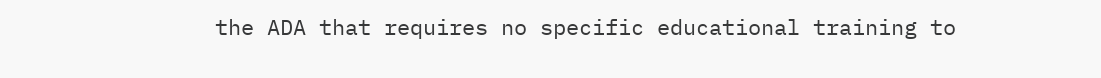the ADA that requires no specific educational training to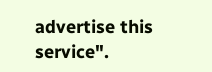advertise this service".